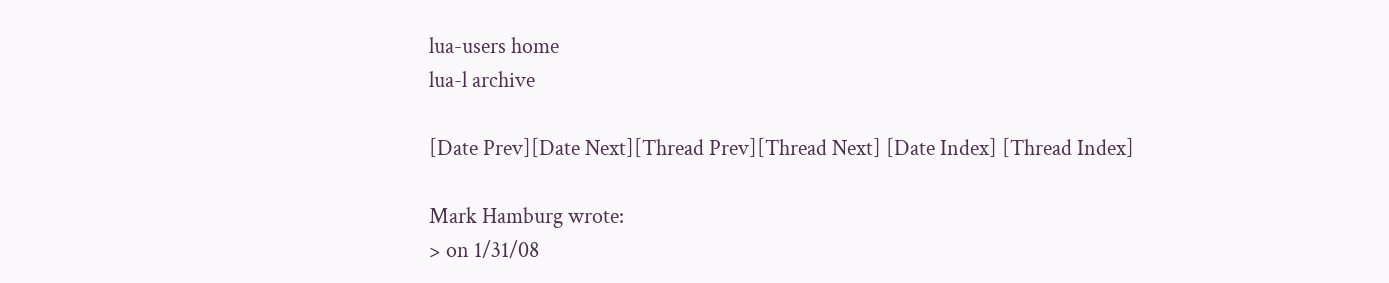lua-users home
lua-l archive

[Date Prev][Date Next][Thread Prev][Thread Next] [Date Index] [Thread Index]

Mark Hamburg wrote:
> on 1/31/08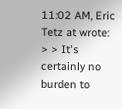11:02 AM, Eric Tetz at wrote:
> > It's certainly no burden to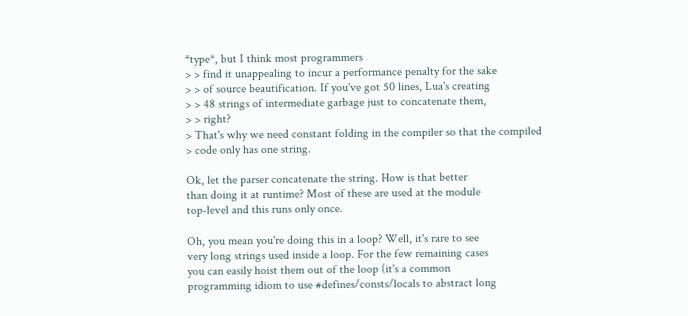*type*, but I think most programmers
> > find it unappealing to incur a performance penalty for the sake
> > of source beautification. If you've got 50 lines, Lua's creating
> > 48 strings of intermediate garbage just to concatenate them,
> > right?
> That's why we need constant folding in the compiler so that the compiled
> code only has one string.

Ok, let the parser concatenate the string. How is that better
than doing it at runtime? Most of these are used at the module
top-level and this runs only once.

Oh, you mean you're doing this in a loop? Well, it's rare to see
very long strings used inside a loop. For the few remaining cases
you can easily hoist them out of the loop (it's a common
programming idiom to use #defines/consts/locals to abstract long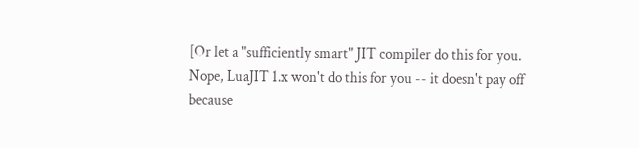[Or let a "sufficiently smart" JIT compiler do this for you.
Nope, LuaJIT 1.x won't do this for you -- it doesn't pay off
because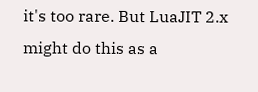it's too rare. But LuaJIT 2.x might do this as a